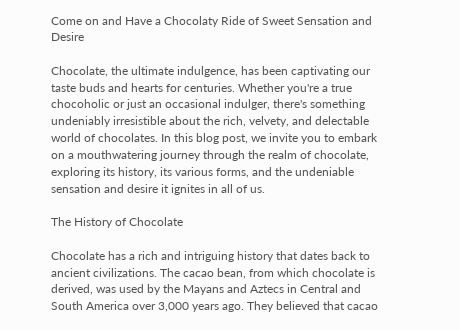Come on and Have a Chocolaty Ride of Sweet Sensation and Desire

Chocolate, the ultimate indulgence, has been captivating our taste buds and hearts for centuries. Whether you're a true chocoholic or just an occasional indulger, there's something undeniably irresistible about the rich, velvety, and delectable world of chocolates. In this blog post, we invite you to embark on a mouthwatering journey through the realm of chocolate, exploring its history, its various forms, and the undeniable sensation and desire it ignites in all of us.

The History of Chocolate

Chocolate has a rich and intriguing history that dates back to ancient civilizations. The cacao bean, from which chocolate is derived, was used by the Mayans and Aztecs in Central and South America over 3,000 years ago. They believed that cacao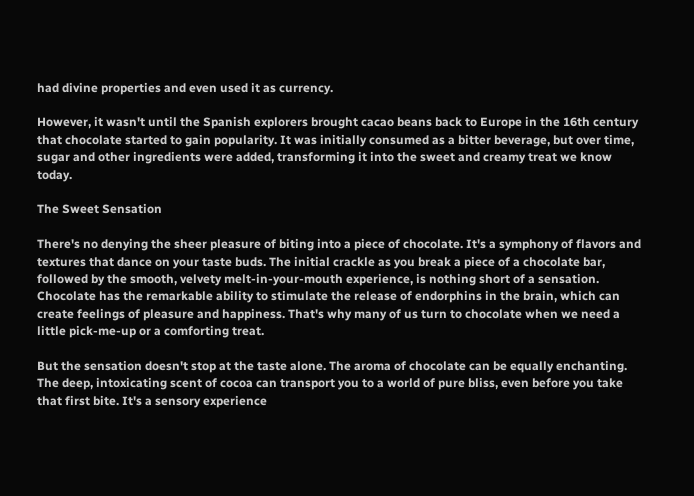had divine properties and even used it as currency.

However, it wasn't until the Spanish explorers brought cacao beans back to Europe in the 16th century that chocolate started to gain popularity. It was initially consumed as a bitter beverage, but over time, sugar and other ingredients were added, transforming it into the sweet and creamy treat we know today.

The Sweet Sensation

There's no denying the sheer pleasure of biting into a piece of chocolate. It's a symphony of flavors and textures that dance on your taste buds. The initial crackle as you break a piece of a chocolate bar, followed by the smooth, velvety melt-in-your-mouth experience, is nothing short of a sensation. Chocolate has the remarkable ability to stimulate the release of endorphins in the brain, which can create feelings of pleasure and happiness. That's why many of us turn to chocolate when we need a little pick-me-up or a comforting treat.

But the sensation doesn't stop at the taste alone. The aroma of chocolate can be equally enchanting. The deep, intoxicating scent of cocoa can transport you to a world of pure bliss, even before you take that first bite. It's a sensory experience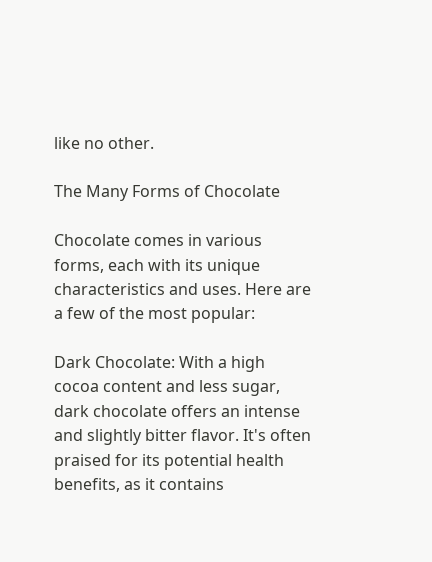like no other.

The Many Forms of Chocolate

Chocolate comes in various forms, each with its unique characteristics and uses. Here are a few of the most popular:

Dark Chocolate: With a high cocoa content and less sugar, dark chocolate offers an intense and slightly bitter flavor. It's often praised for its potential health benefits, as it contains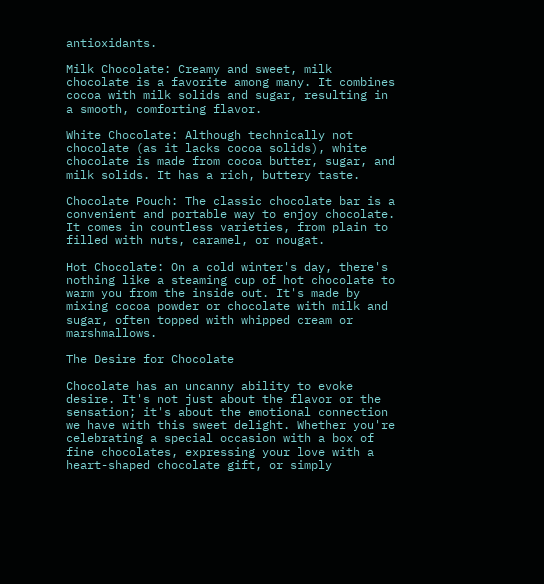antioxidants.

Milk Chocolate: Creamy and sweet, milk chocolate is a favorite among many. It combines cocoa with milk solids and sugar, resulting in a smooth, comforting flavor.

White Chocolate: Although technically not chocolate (as it lacks cocoa solids), white chocolate is made from cocoa butter, sugar, and milk solids. It has a rich, buttery taste.

Chocolate Pouch: The classic chocolate bar is a convenient and portable way to enjoy chocolate. It comes in countless varieties, from plain to filled with nuts, caramel, or nougat.

Hot Chocolate: On a cold winter's day, there's nothing like a steaming cup of hot chocolate to warm you from the inside out. It's made by mixing cocoa powder or chocolate with milk and sugar, often topped with whipped cream or marshmallows.

The Desire for Chocolate

Chocolate has an uncanny ability to evoke desire. It's not just about the flavor or the sensation; it's about the emotional connection we have with this sweet delight. Whether you're celebrating a special occasion with a box of fine chocolates, expressing your love with a heart-shaped chocolate gift, or simply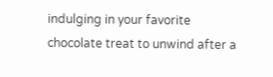indulging in your favorite chocolate treat to unwind after a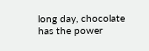long day, chocolate has the power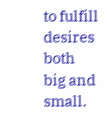to fulfill desires both big and small.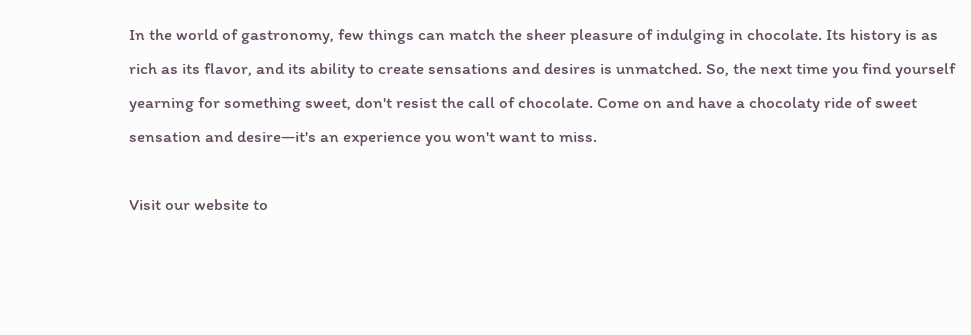In the world of gastronomy, few things can match the sheer pleasure of indulging in chocolate. Its history is as rich as its flavor, and its ability to create sensations and desires is unmatched. So, the next time you find yourself yearning for something sweet, don't resist the call of chocolate. Come on and have a chocolaty ride of sweet sensation and desire—it's an experience you won't want to miss.

Visit our website to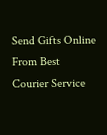Send Gifts Online From Best Courier Service